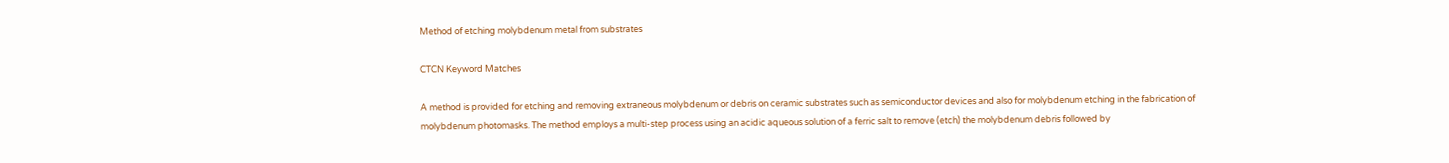Method of etching molybdenum metal from substrates

CTCN Keyword Matches

A method is provided for etching and removing extraneous molybdenum or debris on ceramic substrates such as semiconductor devices and also for molybdenum etching in the fabrication of molybdenum photomasks. The method employs a multi-step process using an acidic aqueous solution of a ferric salt to remove (etch) the molybdenum debris followed by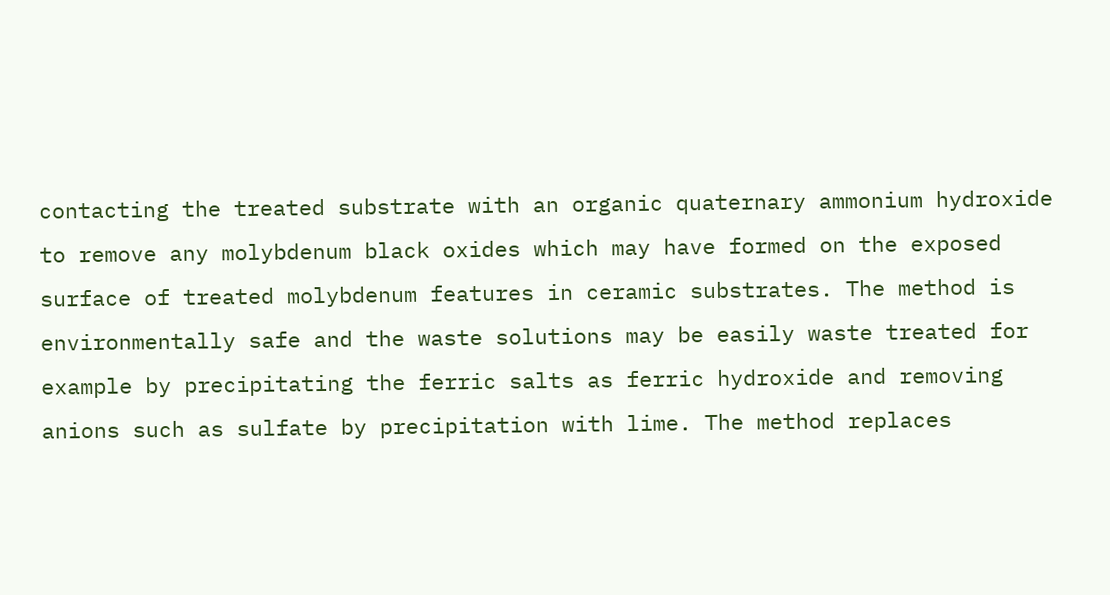contacting the treated substrate with an organic quaternary ammonium hydroxide to remove any molybdenum black oxides which may have formed on the exposed surface of treated molybdenum features in ceramic substrates. The method is environmentally safe and the waste solutions may be easily waste treated for example by precipitating the ferric salts as ferric hydroxide and removing anions such as sulfate by precipitation with lime. The method replaces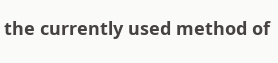the currently used method of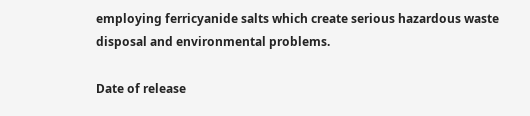employing ferricyanide salts which create serious hazardous waste disposal and environmental problems.

Date of release